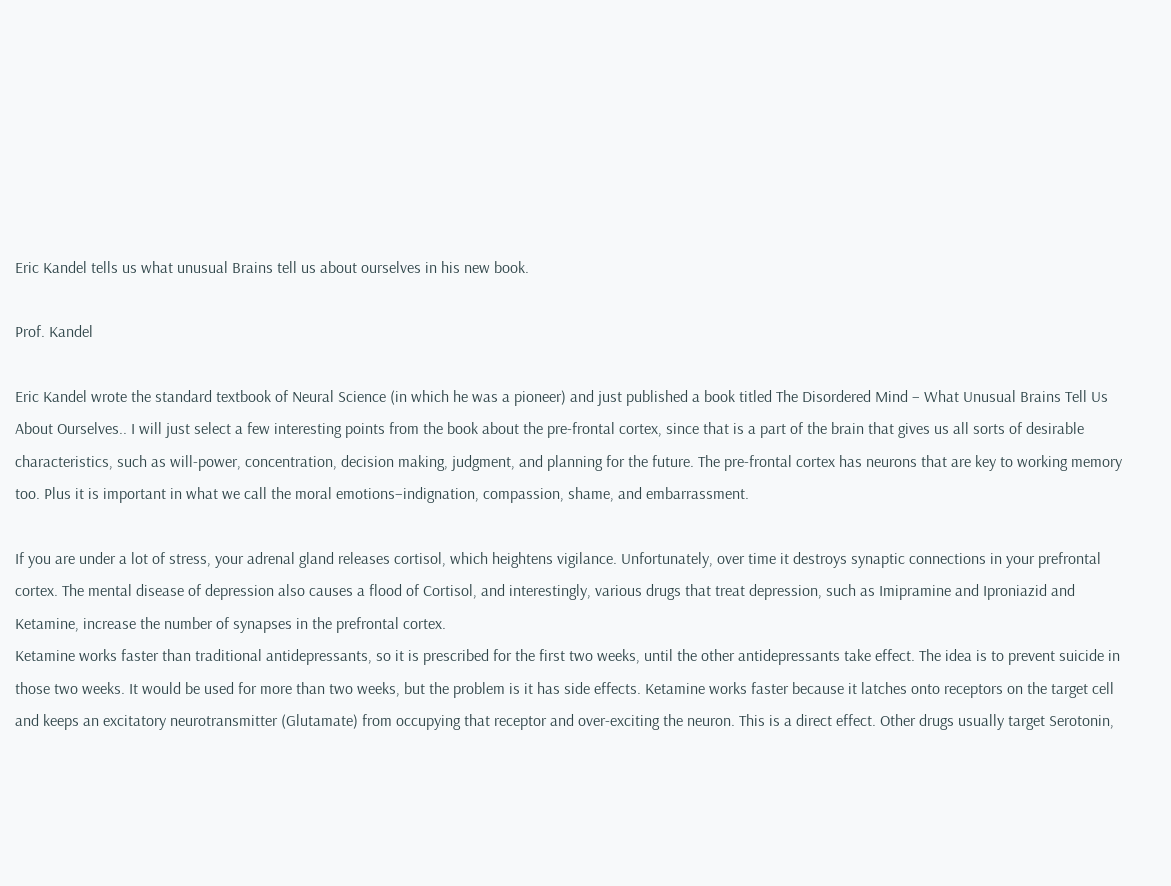Eric Kandel tells us what unusual Brains tell us about ourselves in his new book.

Prof. Kandel

Eric Kandel wrote the standard textbook of Neural Science (in which he was a pioneer) and just published a book titled The Disordered Mind – What Unusual Brains Tell Us About Ourselves.. I will just select a few interesting points from the book about the pre-frontal cortex, since that is a part of the brain that gives us all sorts of desirable characteristics, such as will-power, concentration, decision making, judgment, and planning for the future. The pre-frontal cortex has neurons that are key to working memory too. Plus it is important in what we call the moral emotions–indignation, compassion, shame, and embarrassment.

If you are under a lot of stress, your adrenal gland releases cortisol, which heightens vigilance. Unfortunately, over time it destroys synaptic connections in your prefrontal cortex. The mental disease of depression also causes a flood of Cortisol, and interestingly, various drugs that treat depression, such as Imipramine and Iproniazid and Ketamine, increase the number of synapses in the prefrontal cortex.
Ketamine works faster than traditional antidepressants, so it is prescribed for the first two weeks, until the other antidepressants take effect. The idea is to prevent suicide in those two weeks. It would be used for more than two weeks, but the problem is it has side effects. Ketamine works faster because it latches onto receptors on the target cell and keeps an excitatory neurotransmitter (Glutamate) from occupying that receptor and over-exciting the neuron. This is a direct effect. Other drugs usually target Serotonin,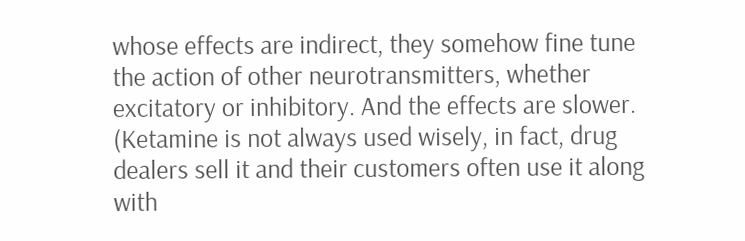whose effects are indirect, they somehow fine tune the action of other neurotransmitters, whether excitatory or inhibitory. And the effects are slower.
(Ketamine is not always used wisely, in fact, drug dealers sell it and their customers often use it along with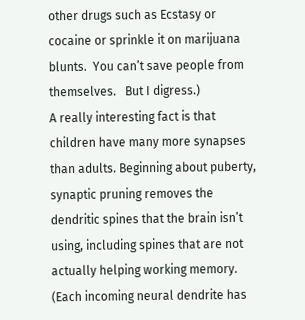other drugs such as Ecstasy or cocaine or sprinkle it on marijuana blunts.  You can’t save people from themselves.   But I digress.)
A really interesting fact is that children have many more synapses than adults. Beginning about puberty, synaptic pruning removes the dendritic spines that the brain isn’t using, including spines that are not actually helping working memory. (Each incoming neural dendrite has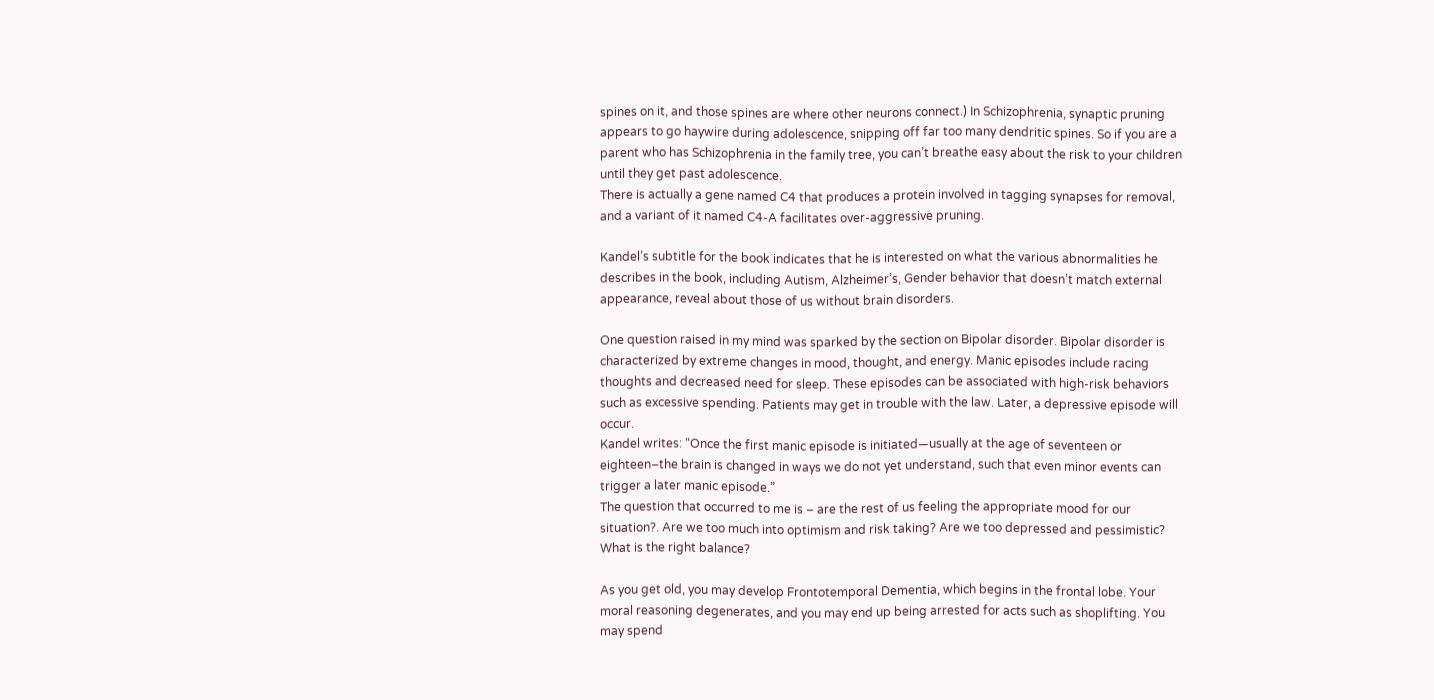spines on it, and those spines are where other neurons connect.) In Schizophrenia, synaptic pruning appears to go haywire during adolescence, snipping off far too many dendritic spines. So if you are a parent who has Schizophrenia in the family tree, you can’t breathe easy about the risk to your children until they get past adolescence.
There is actually a gene named C4 that produces a protein involved in tagging synapses for removal, and a variant of it named C4-A facilitates over-aggressive pruning.

Kandel’s subtitle for the book indicates that he is interested on what the various abnormalities he describes in the book, including Autism, Alzheimer’s, Gender behavior that doesn’t match external appearance, reveal about those of us without brain disorders.

One question raised in my mind was sparked by the section on Bipolar disorder. Bipolar disorder is characterized by extreme changes in mood, thought, and energy. Manic episodes include racing thoughts and decreased need for sleep. These episodes can be associated with high-risk behaviors such as excessive spending. Patients may get in trouble with the law. Later, a depressive episode will occur.
Kandel writes: “Once the first manic episode is initiated—usually at the age of seventeen or eighteen–the brain is changed in ways we do not yet understand, such that even minor events can trigger a later manic episode.”
The question that occurred to me is – are the rest of us feeling the appropriate mood for our situation?. Are we too much into optimism and risk taking? Are we too depressed and pessimistic? What is the right balance?

As you get old, you may develop Frontotemporal Dementia, which begins in the frontal lobe. Your moral reasoning degenerates, and you may end up being arrested for acts such as shoplifting. You may spend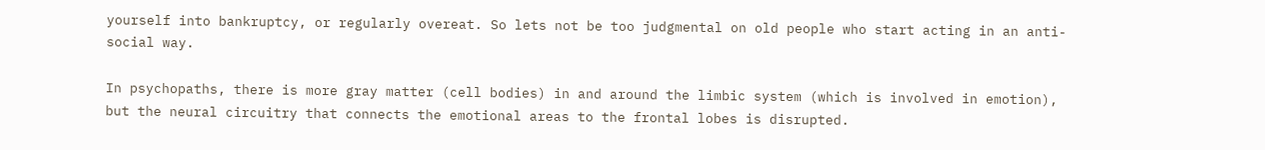yourself into bankruptcy, or regularly overeat. So lets not be too judgmental on old people who start acting in an anti-social way.

In psychopaths, there is more gray matter (cell bodies) in and around the limbic system (which is involved in emotion), but the neural circuitry that connects the emotional areas to the frontal lobes is disrupted.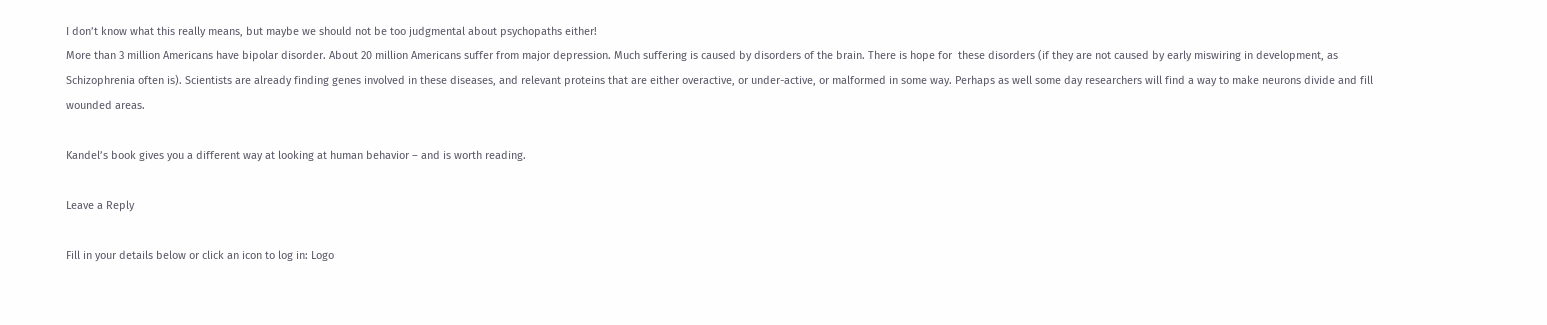I don’t know what this really means, but maybe we should not be too judgmental about psychopaths either!
More than 3 million Americans have bipolar disorder. About 20 million Americans suffer from major depression. Much suffering is caused by disorders of the brain. There is hope for  these disorders (if they are not caused by early miswiring in development, as Schizophrenia often is). Scientists are already finding genes involved in these diseases, and relevant proteins that are either overactive, or under-active, or malformed in some way. Perhaps as well some day researchers will find a way to make neurons divide and fill wounded areas.

Kandel’s book gives you a different way at looking at human behavior – and is worth reading.

Leave a Reply

Fill in your details below or click an icon to log in: Logo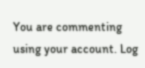You are commenting using your account. Log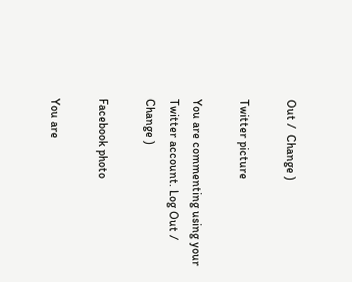Out /  Change )

Twitter picture

You are commenting using your Twitter account. Log Out /  Change )

Facebook photo

You are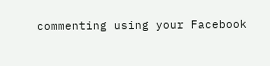commenting using your Facebook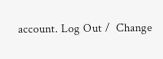account. Log Out /  Change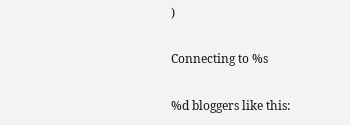)

Connecting to %s

%d bloggers like this: